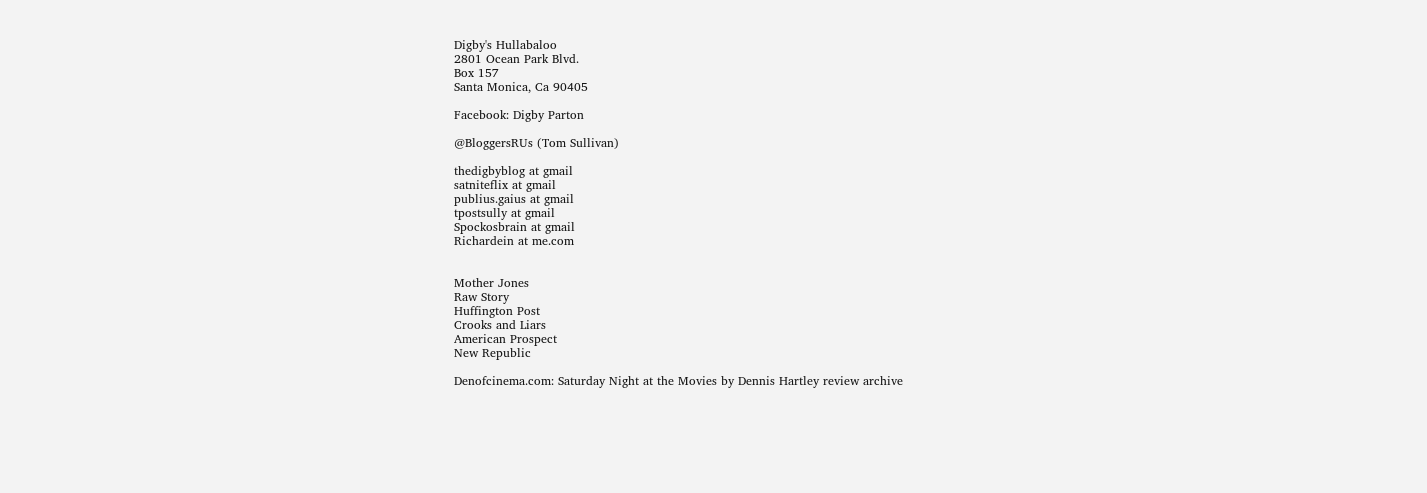Digby's Hullabaloo
2801 Ocean Park Blvd.
Box 157
Santa Monica, Ca 90405

Facebook: Digby Parton

@BloggersRUs (Tom Sullivan)

thedigbyblog at gmail
satniteflix at gmail
publius.gaius at gmail
tpostsully at gmail
Spockosbrain at gmail
Richardein at me.com


Mother Jones
Raw Story
Huffington Post
Crooks and Liars
American Prospect
New Republic

Denofcinema.com: Saturday Night at the Movies by Dennis Hartley review archive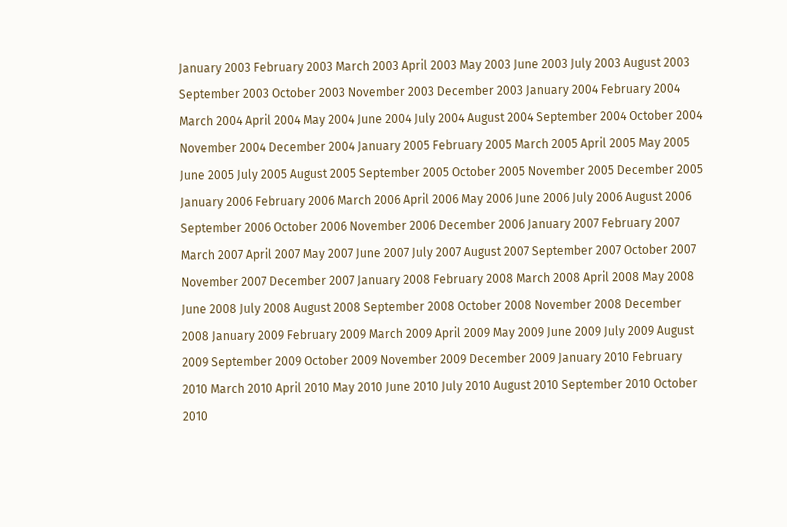January 2003 February 2003 March 2003 April 2003 May 2003 June 2003 July 2003 August 2003 September 2003 October 2003 November 2003 December 2003 January 2004 February 2004 March 2004 April 2004 May 2004 June 2004 July 2004 August 2004 September 2004 October 2004 November 2004 December 2004 January 2005 February 2005 March 2005 April 2005 May 2005 June 2005 July 2005 August 2005 September 2005 October 2005 November 2005 December 2005 January 2006 February 2006 March 2006 April 2006 May 2006 June 2006 July 2006 August 2006 September 2006 October 2006 November 2006 December 2006 January 2007 February 2007 March 2007 April 2007 May 2007 June 2007 July 2007 August 2007 September 2007 October 2007 November 2007 December 2007 January 2008 February 2008 March 2008 April 2008 May 2008 June 2008 July 2008 August 2008 September 2008 October 2008 November 2008 December 2008 January 2009 February 2009 March 2009 April 2009 May 2009 June 2009 July 2009 August 2009 September 2009 October 2009 November 2009 December 2009 January 2010 February 2010 March 2010 April 2010 May 2010 June 2010 July 2010 August 2010 September 2010 October 2010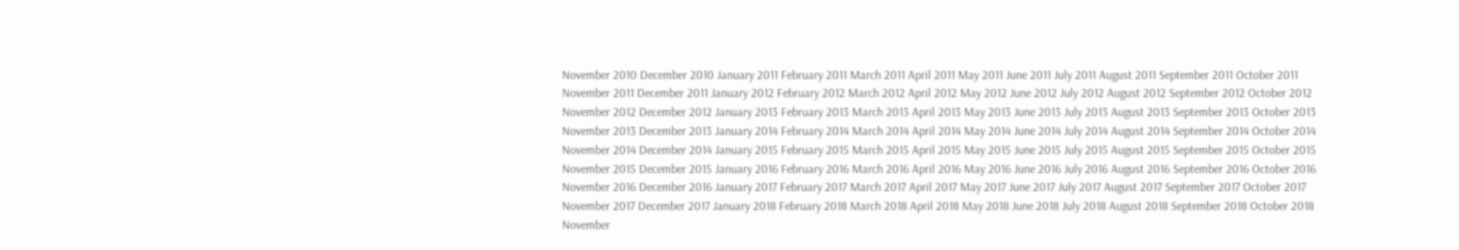November 2010 December 2010 January 2011 February 2011 March 2011 April 2011 May 2011 June 2011 July 2011 August 2011 September 2011 October 2011 November 2011 December 2011 January 2012 February 2012 March 2012 April 2012 May 2012 June 2012 July 2012 August 2012 September 2012 October 2012 November 2012 December 2012 January 2013 February 2013 March 2013 April 2013 May 2013 June 2013 July 2013 August 2013 September 2013 October 2013 November 2013 December 2013 January 2014 February 2014 March 2014 April 2014 May 2014 June 2014 July 2014 August 2014 September 2014 October 2014 November 2014 December 2014 January 2015 February 2015 March 2015 April 2015 May 2015 June 2015 July 2015 August 2015 September 2015 October 2015 November 2015 December 2015 January 2016 February 2016 March 2016 April 2016 May 2016 June 2016 July 2016 August 2016 September 2016 October 2016 November 2016 December 2016 January 2017 February 2017 March 2017 April 2017 May 2017 June 2017 July 2017 August 2017 September 2017 October 2017 November 2017 December 2017 January 2018 February 2018 March 2018 April 2018 May 2018 June 2018 July 2018 August 2018 September 2018 October 2018 November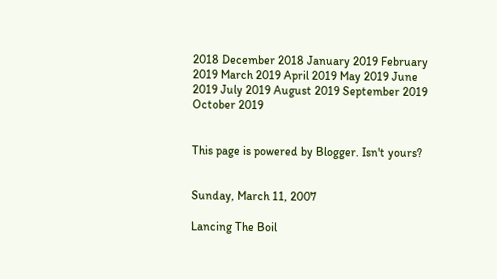2018 December 2018 January 2019 February 2019 March 2019 April 2019 May 2019 June 2019 July 2019 August 2019 September 2019 October 2019


This page is powered by Blogger. Isn't yours?


Sunday, March 11, 2007

Lancing The Boil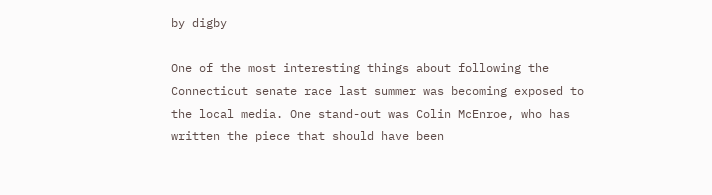by digby

One of the most interesting things about following the Connecticut senate race last summer was becoming exposed to the local media. One stand-out was Colin McEnroe, who has written the piece that should have been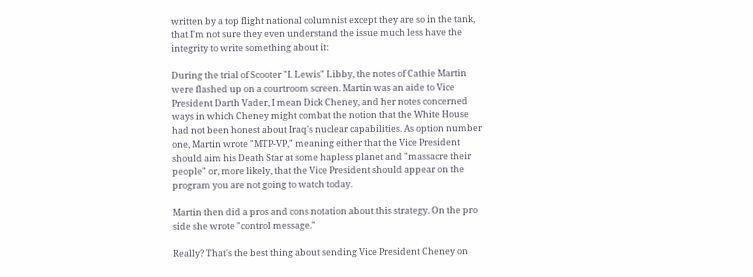written by a top flight national columnist except they are so in the tank, that I'm not sure they even understand the issue much less have the integrity to write something about it:

During the trial of Scooter "I. Lewis" Libby, the notes of Cathie Martin were flashed up on a courtroom screen. Martin was an aide to Vice President Darth Vader, I mean Dick Cheney, and her notes concerned ways in which Cheney might combat the notion that the White House had not been honest about Iraq's nuclear capabilities. As option number one, Martin wrote "MTP-VP," meaning either that the Vice President should aim his Death Star at some hapless planet and "massacre their people" or, more likely, that the Vice President should appear on the program you are not going to watch today.

Martin then did a pros and cons notation about this strategy. On the pro side she wrote "control message."

Really? That's the best thing about sending Vice President Cheney on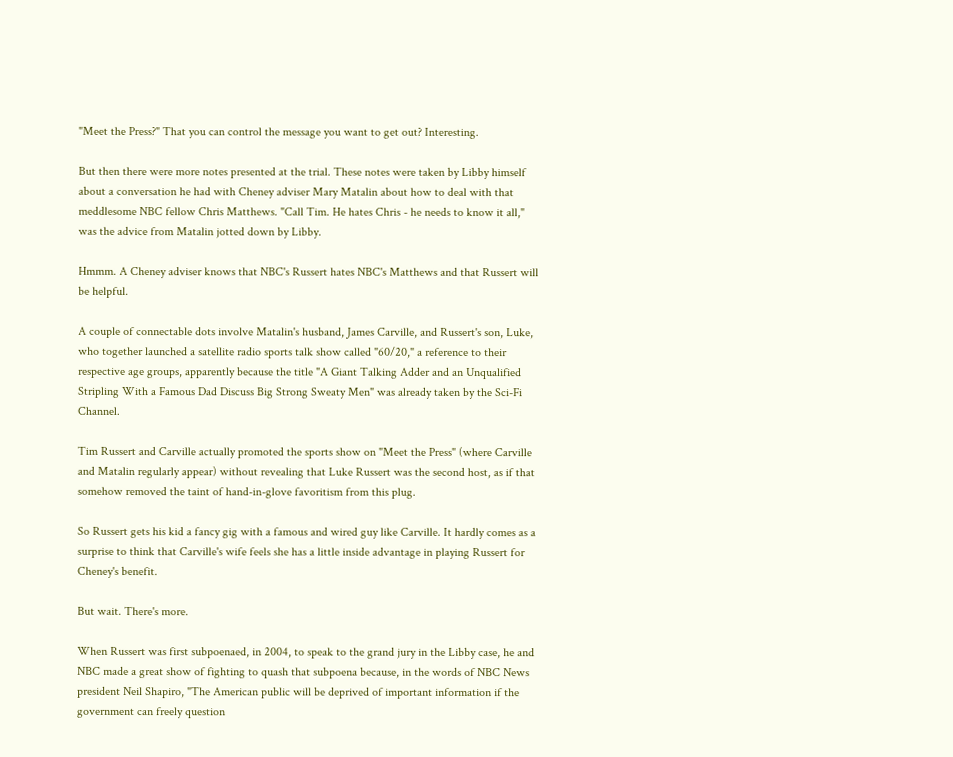"Meet the Press?" That you can control the message you want to get out? Interesting.

But then there were more notes presented at the trial. These notes were taken by Libby himself about a conversation he had with Cheney adviser Mary Matalin about how to deal with that meddlesome NBC fellow Chris Matthews. "Call Tim. He hates Chris - he needs to know it all," was the advice from Matalin jotted down by Libby.

Hmmm. A Cheney adviser knows that NBC's Russert hates NBC's Matthews and that Russert will be helpful.

A couple of connectable dots involve Matalin's husband, James Carville, and Russert's son, Luke, who together launched a satellite radio sports talk show called "60/20," a reference to their respective age groups, apparently because the title "A Giant Talking Adder and an Unqualified Stripling With a Famous Dad Discuss Big Strong Sweaty Men" was already taken by the Sci-Fi Channel.

Tim Russert and Carville actually promoted the sports show on "Meet the Press" (where Carville and Matalin regularly appear) without revealing that Luke Russert was the second host, as if that somehow removed the taint of hand-in-glove favoritism from this plug.

So Russert gets his kid a fancy gig with a famous and wired guy like Carville. It hardly comes as a surprise to think that Carville's wife feels she has a little inside advantage in playing Russert for Cheney's benefit.

But wait. There's more.

When Russert was first subpoenaed, in 2004, to speak to the grand jury in the Libby case, he and NBC made a great show of fighting to quash that subpoena because, in the words of NBC News president Neil Shapiro, "The American public will be deprived of important information if the government can freely question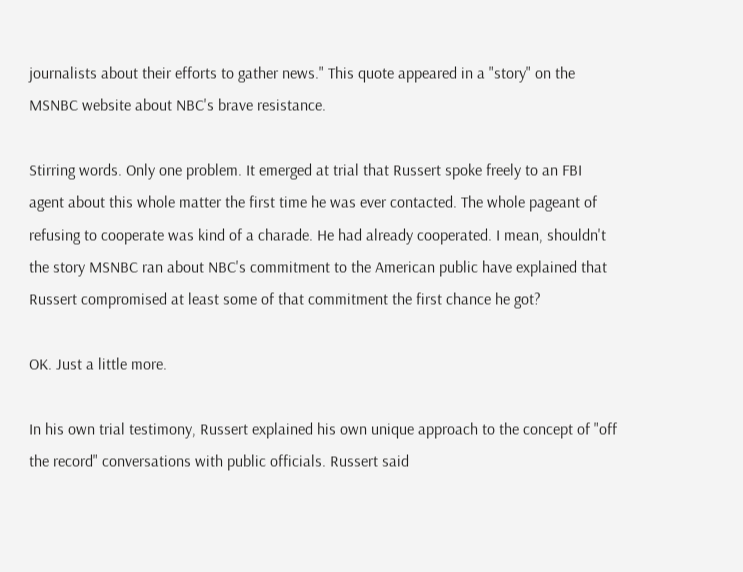journalists about their efforts to gather news." This quote appeared in a "story" on the MSNBC website about NBC's brave resistance.

Stirring words. Only one problem. It emerged at trial that Russert spoke freely to an FBI agent about this whole matter the first time he was ever contacted. The whole pageant of refusing to cooperate was kind of a charade. He had already cooperated. I mean, shouldn't the story MSNBC ran about NBC's commitment to the American public have explained that Russert compromised at least some of that commitment the first chance he got?

OK. Just a little more.

In his own trial testimony, Russert explained his own unique approach to the concept of "off the record" conversations with public officials. Russert said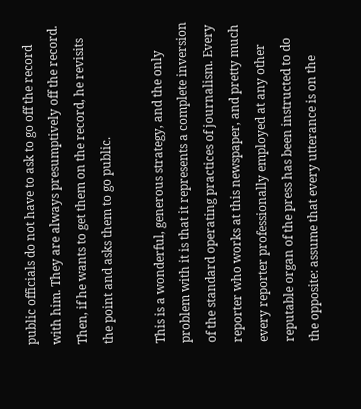public officials do not have to ask to go off the record with him. They are always presumptively off the record. Then, if he wants to get them on the record, he revisits the point and asks them to go public.

This is a wonderful, generous strategy, and the only problem with it is that it represents a complete inversion of the standard operating practices of journalism. Every reporter who works at this newspaper, and pretty much every reporter professionally employed at any other reputable organ of the press has been instructed to do the opposite: assume that every utterance is on the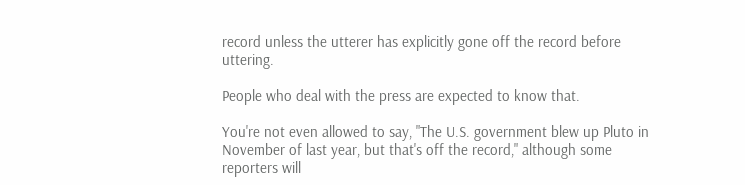record unless the utterer has explicitly gone off the record before uttering.

People who deal with the press are expected to know that.

You're not even allowed to say, "The U.S. government blew up Pluto in November of last year, but that's off the record," although some reporters will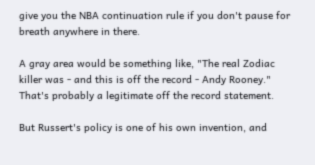give you the NBA continuation rule if you don't pause for breath anywhere in there.

A gray area would be something like, "The real Zodiac killer was - and this is off the record - Andy Rooney." That's probably a legitimate off the record statement.

But Russert's policy is one of his own invention, and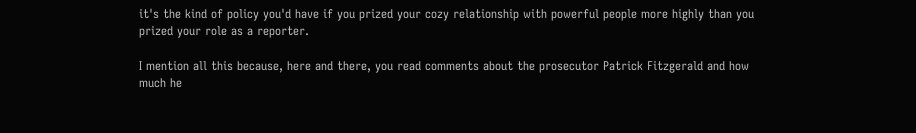it's the kind of policy you'd have if you prized your cozy relationship with powerful people more highly than you prized your role as a reporter.

I mention all this because, here and there, you read comments about the prosecutor Patrick Fitzgerald and how much he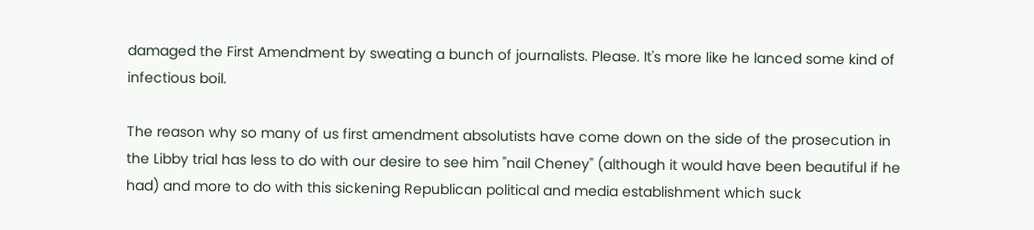damaged the First Amendment by sweating a bunch of journalists. Please. It's more like he lanced some kind of infectious boil.

The reason why so many of us first amendment absolutists have come down on the side of the prosecution in the Libby trial has less to do with our desire to see him "nail Cheney" (although it would have been beautiful if he had) and more to do with this sickening Republican political and media establishment which suck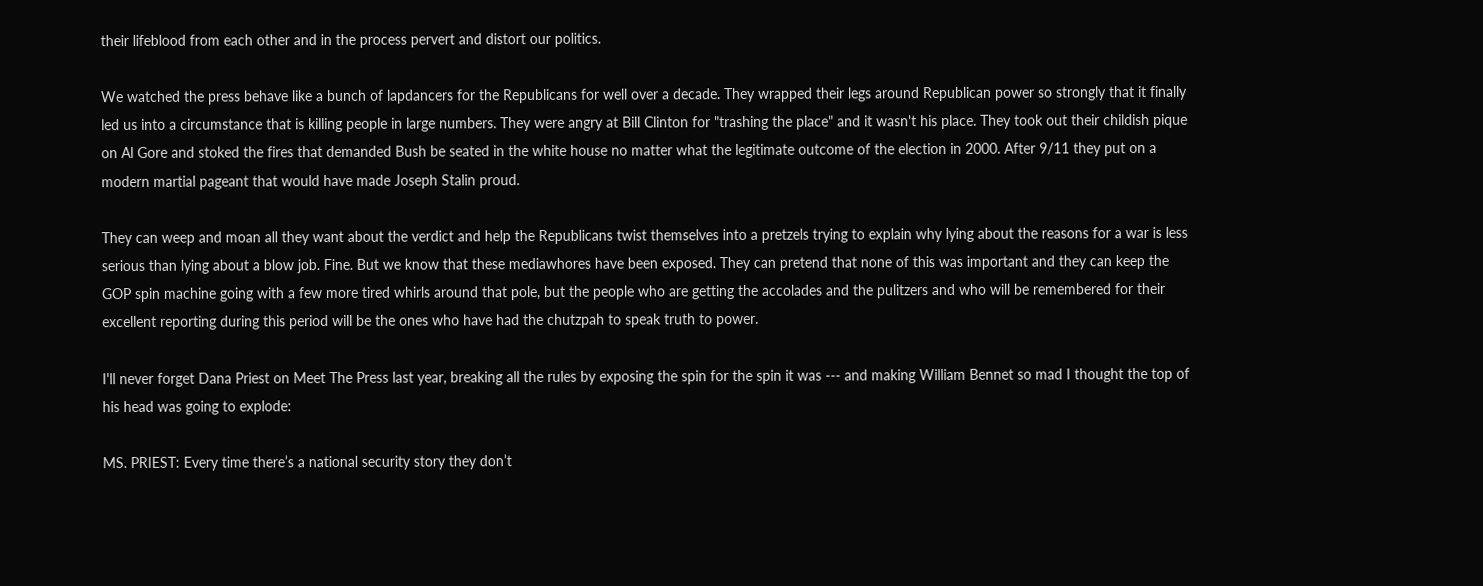their lifeblood from each other and in the process pervert and distort our politics.

We watched the press behave like a bunch of lapdancers for the Republicans for well over a decade. They wrapped their legs around Republican power so strongly that it finally led us into a circumstance that is killing people in large numbers. They were angry at Bill Clinton for "trashing the place" and it wasn't his place. They took out their childish pique on Al Gore and stoked the fires that demanded Bush be seated in the white house no matter what the legitimate outcome of the election in 2000. After 9/11 they put on a modern martial pageant that would have made Joseph Stalin proud.

They can weep and moan all they want about the verdict and help the Republicans twist themselves into a pretzels trying to explain why lying about the reasons for a war is less serious than lying about a blow job. Fine. But we know that these mediawhores have been exposed. They can pretend that none of this was important and they can keep the GOP spin machine going with a few more tired whirls around that pole, but the people who are getting the accolades and the pulitzers and who will be remembered for their excellent reporting during this period will be the ones who have had the chutzpah to speak truth to power.

I'll never forget Dana Priest on Meet The Press last year, breaking all the rules by exposing the spin for the spin it was --- and making William Bennet so mad I thought the top of his head was going to explode:

MS. PRIEST: Every time there’s a national security story they don’t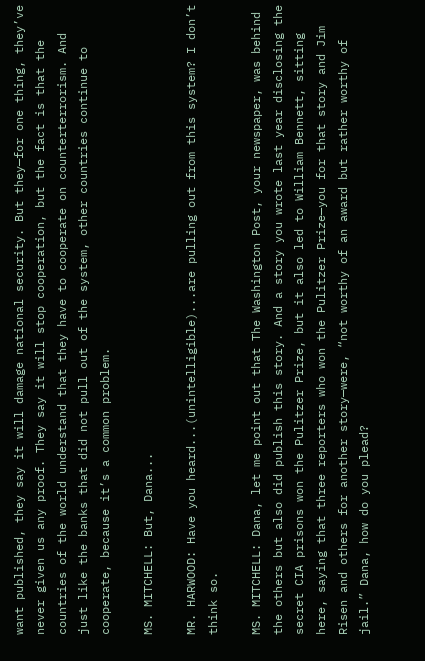want published, they say it will damage national security. But they—for one thing, they’ve never given us any proof. They say it will stop cooperation, but the fact is that the countries of the world understand that they have to cooperate on counterterrorism. And just like the banks that did not pull out of the system, other countries continue to cooperate, because it’s a common problem.

MS. MITCHELL: But, Dana...

MR. HARWOOD: Have you heard...(unintelligible)...are pulling out from this system? I don’t think so.

MS. MITCHELL: Dana, let me point out that The Washington Post, your newspaper, was behind the others but also did publish this story. And a story you wrote last year disclosing the secret CIA prisons won the Pulitzer Prize, but it also led to William Bennett, sitting here, saying that three reporters who won the Pulitzer Prize—you for that story and Jim Risen and others for another story—were, “not worthy of an award but rather worthy of jail.” Dana, how do you plead?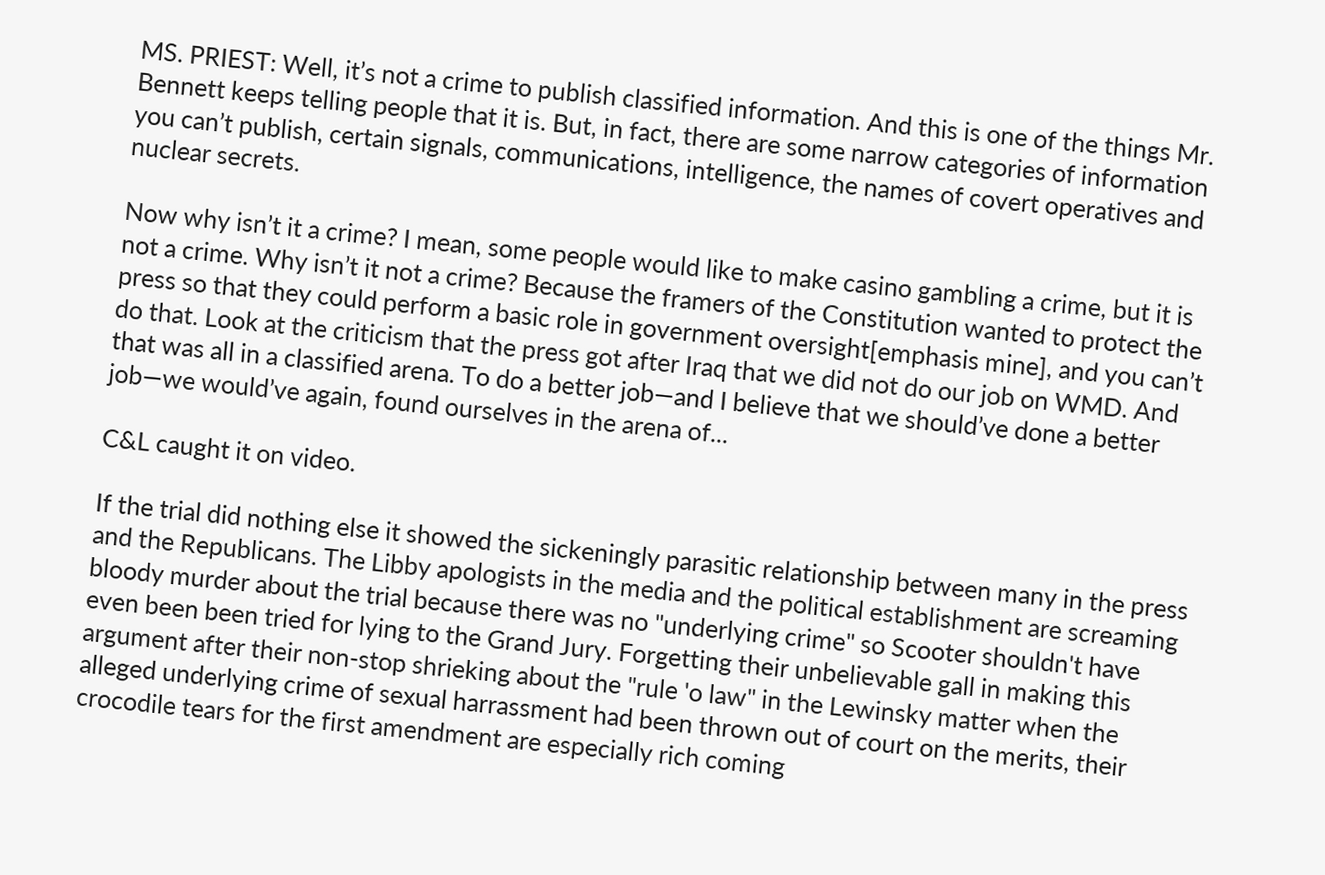MS. PRIEST: Well, it’s not a crime to publish classified information. And this is one of the things Mr. Bennett keeps telling people that it is. But, in fact, there are some narrow categories of information you can’t publish, certain signals, communications, intelligence, the names of covert operatives and nuclear secrets.

Now why isn’t it a crime? I mean, some people would like to make casino gambling a crime, but it is not a crime. Why isn’t it not a crime? Because the framers of the Constitution wanted to protect the press so that they could perform a basic role in government oversight[emphasis mine], and you can’t do that. Look at the criticism that the press got after Iraq that we did not do our job on WMD. And that was all in a classified arena. To do a better job—and I believe that we should’ve done a better job—we would’ve again, found ourselves in the arena of...

C&L caught it on video.

If the trial did nothing else it showed the sickeningly parasitic relationship between many in the press and the Republicans. The Libby apologists in the media and the political establishment are screaming bloody murder about the trial because there was no "underlying crime" so Scooter shouldn't have even been been tried for lying to the Grand Jury. Forgetting their unbelievable gall in making this argument after their non-stop shrieking about the "rule 'o law" in the Lewinsky matter when the alleged underlying crime of sexual harrassment had been thrown out of court on the merits, their crocodile tears for the first amendment are especially rich coming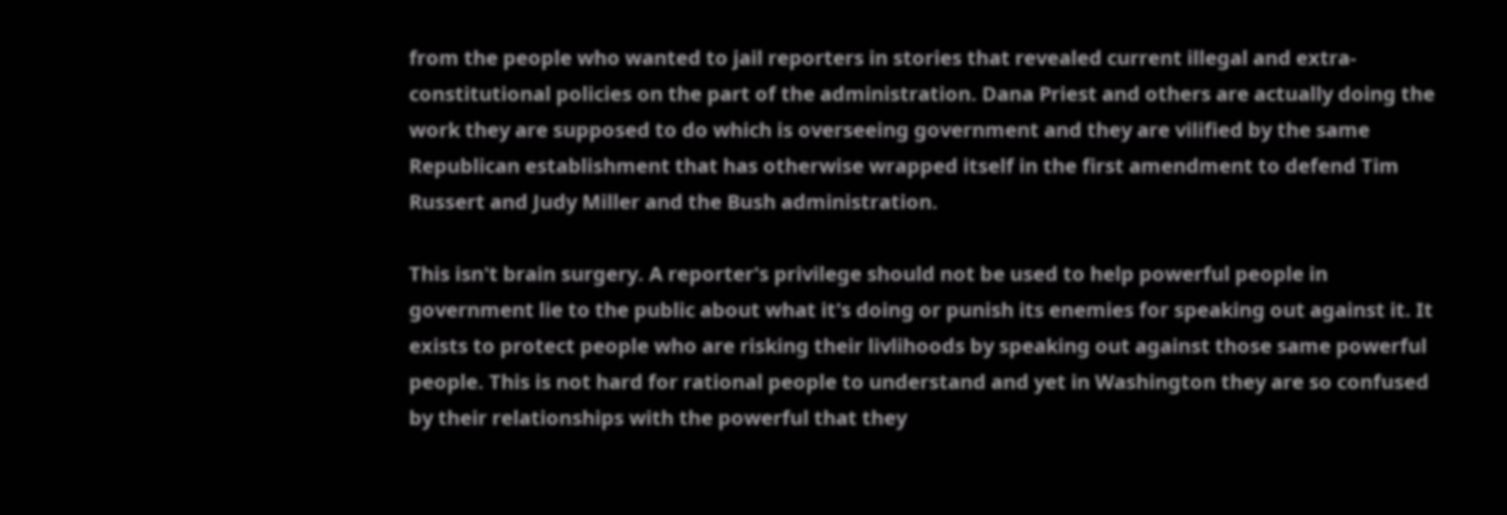from the people who wanted to jail reporters in stories that revealed current illegal and extra-constitutional policies on the part of the administration. Dana Priest and others are actually doing the work they are supposed to do which is overseeing government and they are vilified by the same Republican establishment that has otherwise wrapped itself in the first amendment to defend Tim Russert and Judy Miller and the Bush administration.

This isn't brain surgery. A reporter's privilege should not be used to help powerful people in government lie to the public about what it's doing or punish its enemies for speaking out against it. It exists to protect people who are risking their livlihoods by speaking out against those same powerful people. This is not hard for rational people to understand and yet in Washington they are so confused by their relationships with the powerful that they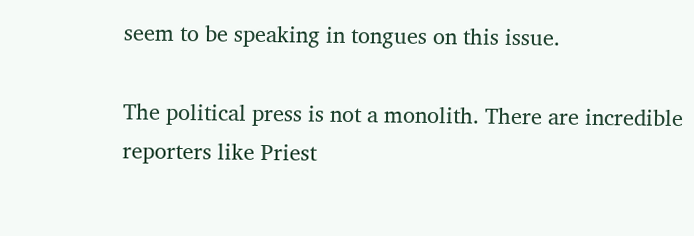seem to be speaking in tongues on this issue.

The political press is not a monolith. There are incredible reporters like Priest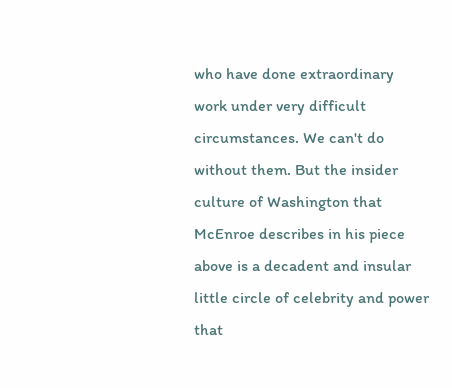who have done extraordinary work under very difficult circumstances. We can't do without them. But the insider culture of Washington that McEnroe describes in his piece above is a decadent and insular little circle of celebrity and power that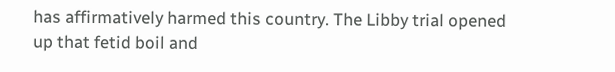has affirmatively harmed this country. The Libby trial opened up that fetid boil and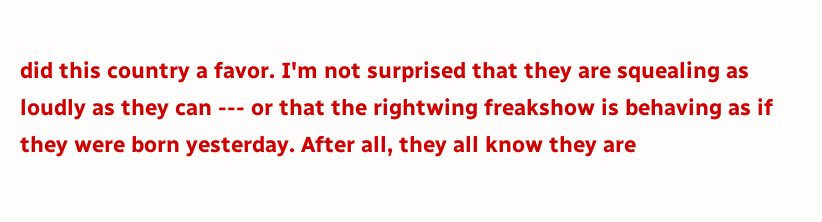did this country a favor. I'm not surprised that they are squealing as loudly as they can --- or that the rightwing freakshow is behaving as if they were born yesterday. After all, they all know they are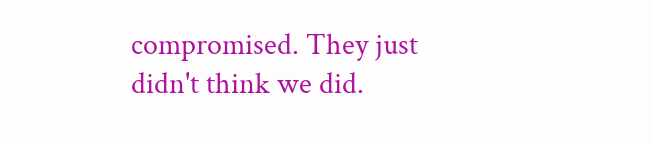compromised. They just didn't think we did.